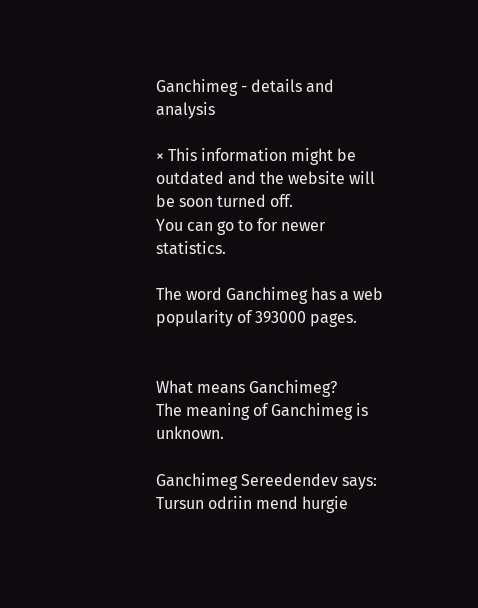Ganchimeg - details and analysis

× This information might be outdated and the website will be soon turned off.
You can go to for newer statistics.

The word Ganchimeg has a web popularity of 393000 pages.


What means Ganchimeg?
The meaning of Ganchimeg is unknown.

Ganchimeg Sereedendev says: Tursun odriin mend hurgie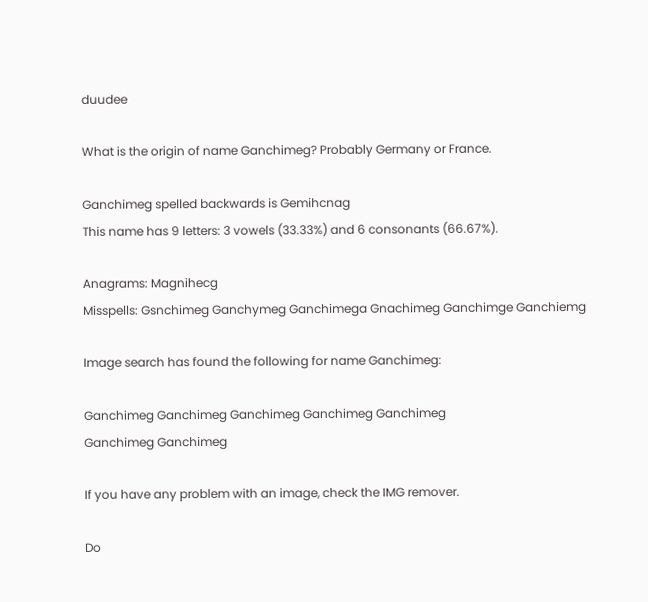duudee

What is the origin of name Ganchimeg? Probably Germany or France.

Ganchimeg spelled backwards is Gemihcnag
This name has 9 letters: 3 vowels (33.33%) and 6 consonants (66.67%).

Anagrams: Magnihecg
Misspells: Gsnchimeg Ganchymeg Ganchimega Gnachimeg Ganchimge Ganchiemg

Image search has found the following for name Ganchimeg:

Ganchimeg Ganchimeg Ganchimeg Ganchimeg Ganchimeg
Ganchimeg Ganchimeg

If you have any problem with an image, check the IMG remover.

Do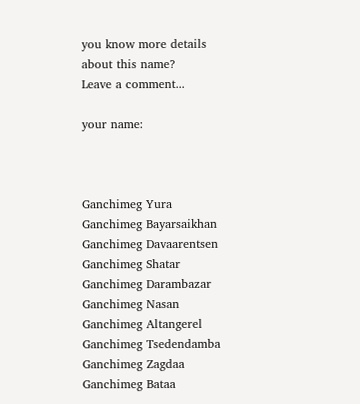you know more details about this name?
Leave a comment...

your name:



Ganchimeg Yura
Ganchimeg Bayarsaikhan
Ganchimeg Davaarentsen
Ganchimeg Shatar
Ganchimeg Darambazar
Ganchimeg Nasan
Ganchimeg Altangerel
Ganchimeg Tsedendamba
Ganchimeg Zagdaa
Ganchimeg Bataa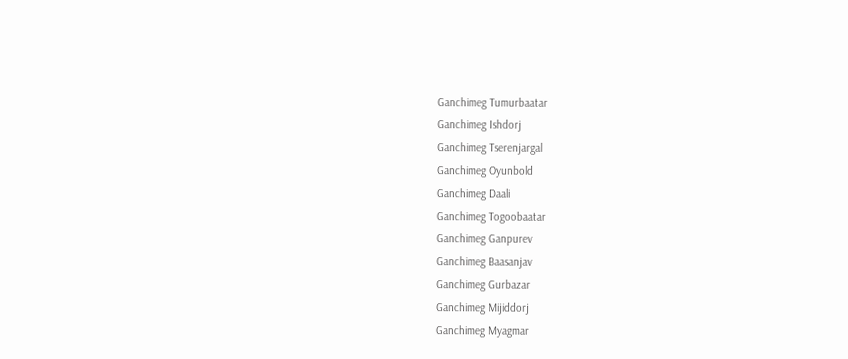Ganchimeg Tumurbaatar
Ganchimeg Ishdorj
Ganchimeg Tserenjargal
Ganchimeg Oyunbold
Ganchimeg Daali
Ganchimeg Togoobaatar
Ganchimeg Ganpurev
Ganchimeg Baasanjav
Ganchimeg Gurbazar
Ganchimeg Mijiddorj
Ganchimeg Myagmar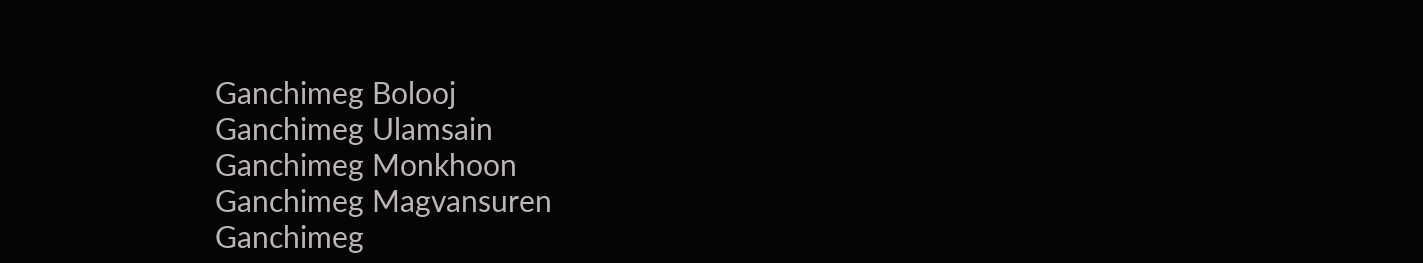Ganchimeg Bolooj
Ganchimeg Ulamsain
Ganchimeg Monkhoon
Ganchimeg Magvansuren
Ganchimeg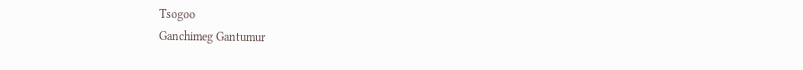Tsogoo
Ganchimeg Gantumur